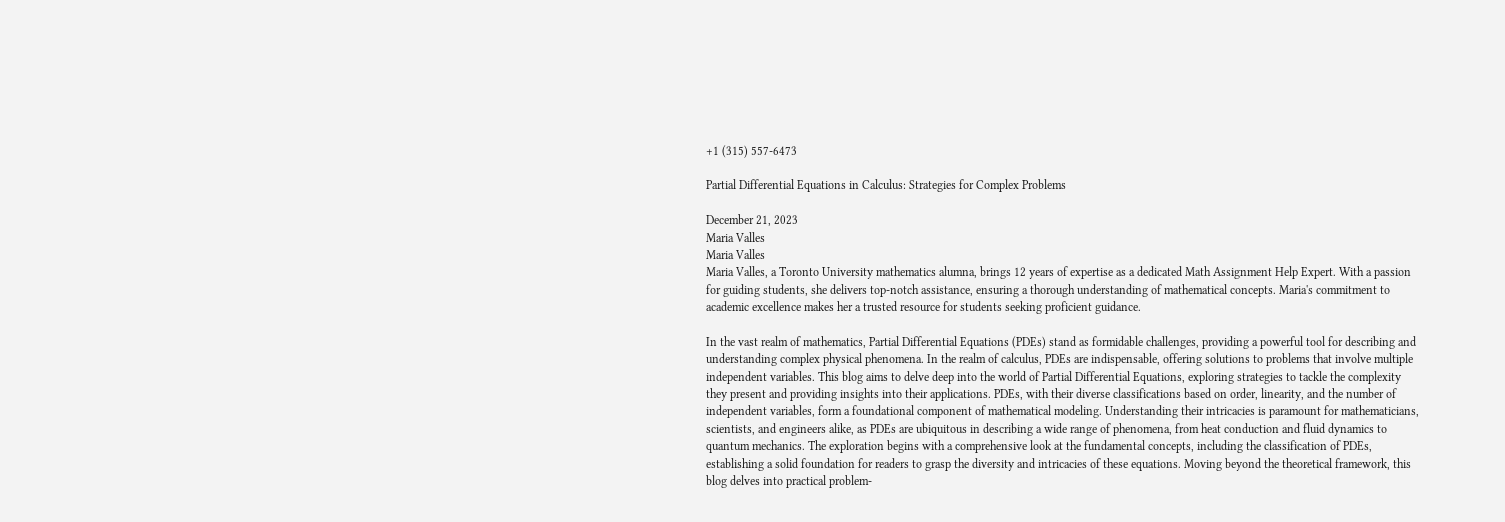+1 (315) 557-6473

Partial Differential Equations in Calculus: Strategies for Complex Problems

December 21, 2023
Maria Valles
Maria Valles
Maria Valles, a Toronto University mathematics alumna, brings 12 years of expertise as a dedicated Math Assignment Help Expert. With a passion for guiding students, she delivers top-notch assistance, ensuring a thorough understanding of mathematical concepts. Maria's commitment to academic excellence makes her a trusted resource for students seeking proficient guidance.

In the vast realm of mathematics, Partial Differential Equations (PDEs) stand as formidable challenges, providing a powerful tool for describing and understanding complex physical phenomena. In the realm of calculus, PDEs are indispensable, offering solutions to problems that involve multiple independent variables. This blog aims to delve deep into the world of Partial Differential Equations, exploring strategies to tackle the complexity they present and providing insights into their applications. PDEs, with their diverse classifications based on order, linearity, and the number of independent variables, form a foundational component of mathematical modeling. Understanding their intricacies is paramount for mathematicians, scientists, and engineers alike, as PDEs are ubiquitous in describing a wide range of phenomena, from heat conduction and fluid dynamics to quantum mechanics. The exploration begins with a comprehensive look at the fundamental concepts, including the classification of PDEs, establishing a solid foundation for readers to grasp the diversity and intricacies of these equations. Moving beyond the theoretical framework, this blog delves into practical problem-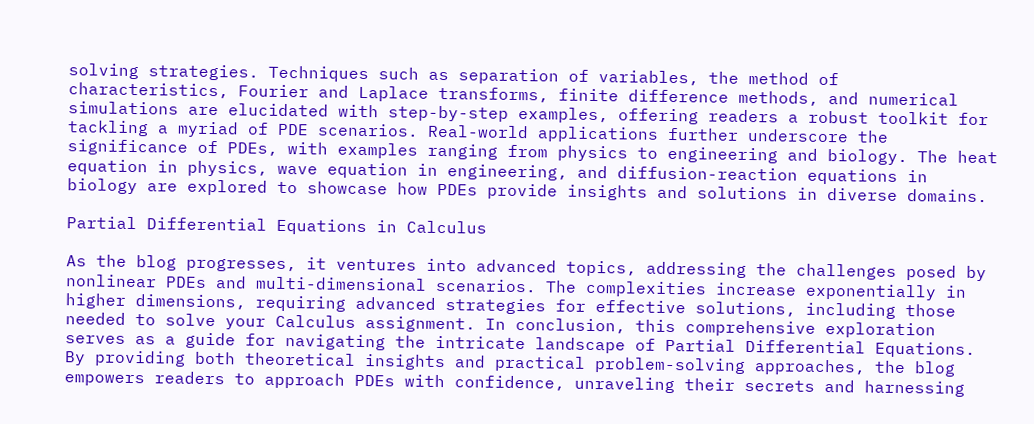solving strategies. Techniques such as separation of variables, the method of characteristics, Fourier and Laplace transforms, finite difference methods, and numerical simulations are elucidated with step-by-step examples, offering readers a robust toolkit for tackling a myriad of PDE scenarios. Real-world applications further underscore the significance of PDEs, with examples ranging from physics to engineering and biology. The heat equation in physics, wave equation in engineering, and diffusion-reaction equations in biology are explored to showcase how PDEs provide insights and solutions in diverse domains.

Partial Differential Equations in Calculus

As the blog progresses, it ventures into advanced topics, addressing the challenges posed by nonlinear PDEs and multi-dimensional scenarios. The complexities increase exponentially in higher dimensions, requiring advanced strategies for effective solutions, including those needed to solve your Calculus assignment. In conclusion, this comprehensive exploration serves as a guide for navigating the intricate landscape of Partial Differential Equations. By providing both theoretical insights and practical problem-solving approaches, the blog empowers readers to approach PDEs with confidence, unraveling their secrets and harnessing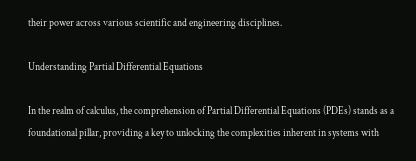their power across various scientific and engineering disciplines.

Understanding Partial Differential Equations

In the realm of calculus, the comprehension of Partial Differential Equations (PDEs) stands as a foundational pillar, providing a key to unlocking the complexities inherent in systems with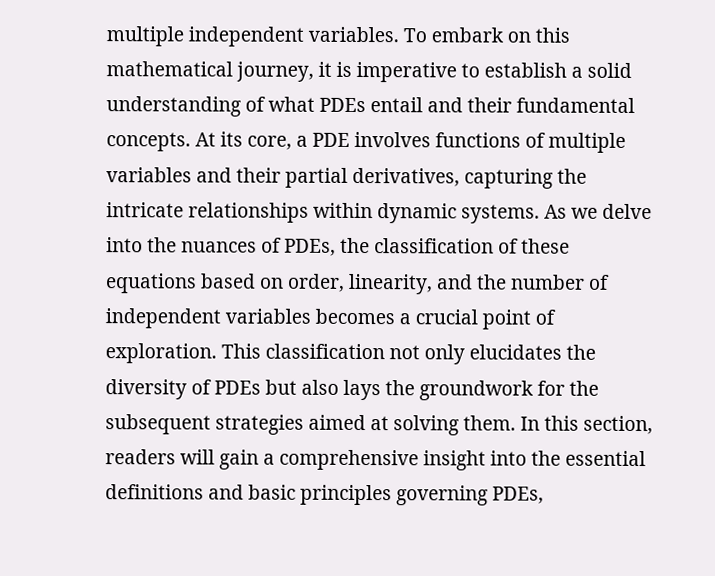multiple independent variables. To embark on this mathematical journey, it is imperative to establish a solid understanding of what PDEs entail and their fundamental concepts. At its core, a PDE involves functions of multiple variables and their partial derivatives, capturing the intricate relationships within dynamic systems. As we delve into the nuances of PDEs, the classification of these equations based on order, linearity, and the number of independent variables becomes a crucial point of exploration. This classification not only elucidates the diversity of PDEs but also lays the groundwork for the subsequent strategies aimed at solving them. In this section, readers will gain a comprehensive insight into the essential definitions and basic principles governing PDEs,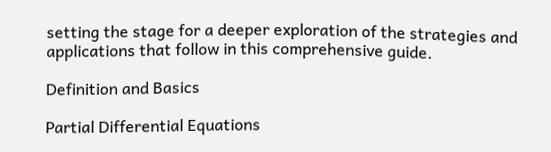setting the stage for a deeper exploration of the strategies and applications that follow in this comprehensive guide.

Definition and Basics

Partial Differential Equations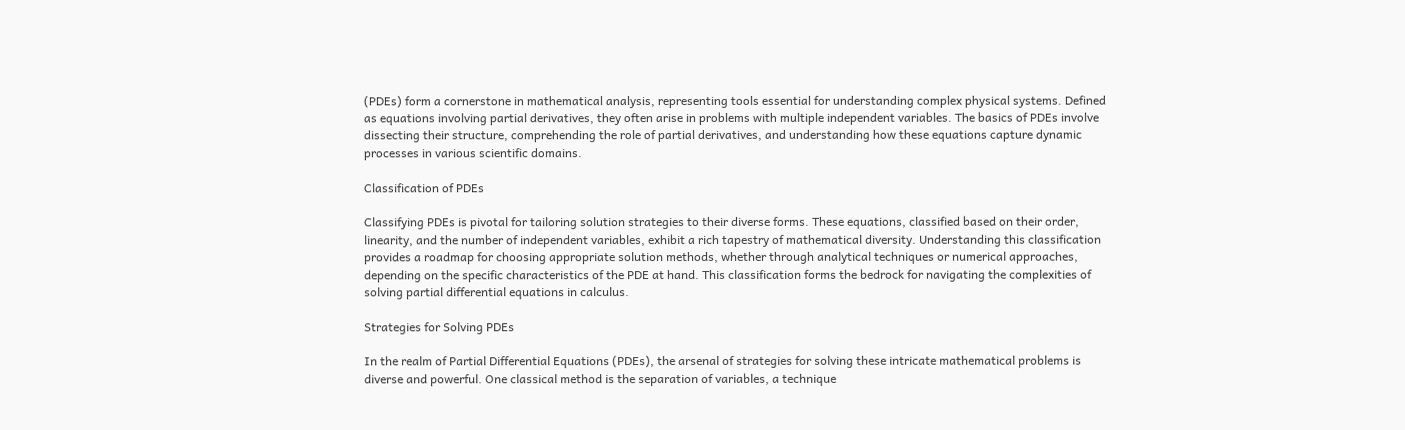(PDEs) form a cornerstone in mathematical analysis, representing tools essential for understanding complex physical systems. Defined as equations involving partial derivatives, they often arise in problems with multiple independent variables. The basics of PDEs involve dissecting their structure, comprehending the role of partial derivatives, and understanding how these equations capture dynamic processes in various scientific domains.

Classification of PDEs

Classifying PDEs is pivotal for tailoring solution strategies to their diverse forms. These equations, classified based on their order, linearity, and the number of independent variables, exhibit a rich tapestry of mathematical diversity. Understanding this classification provides a roadmap for choosing appropriate solution methods, whether through analytical techniques or numerical approaches, depending on the specific characteristics of the PDE at hand. This classification forms the bedrock for navigating the complexities of solving partial differential equations in calculus.

Strategies for Solving PDEs

In the realm of Partial Differential Equations (PDEs), the arsenal of strategies for solving these intricate mathematical problems is diverse and powerful. One classical method is the separation of variables, a technique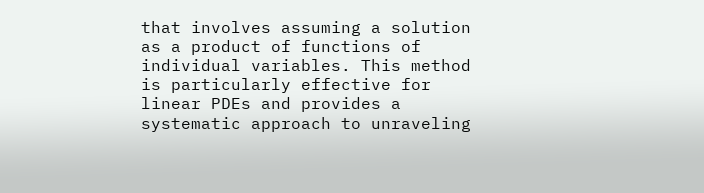that involves assuming a solution as a product of functions of individual variables. This method is particularly effective for linear PDEs and provides a systematic approach to unraveling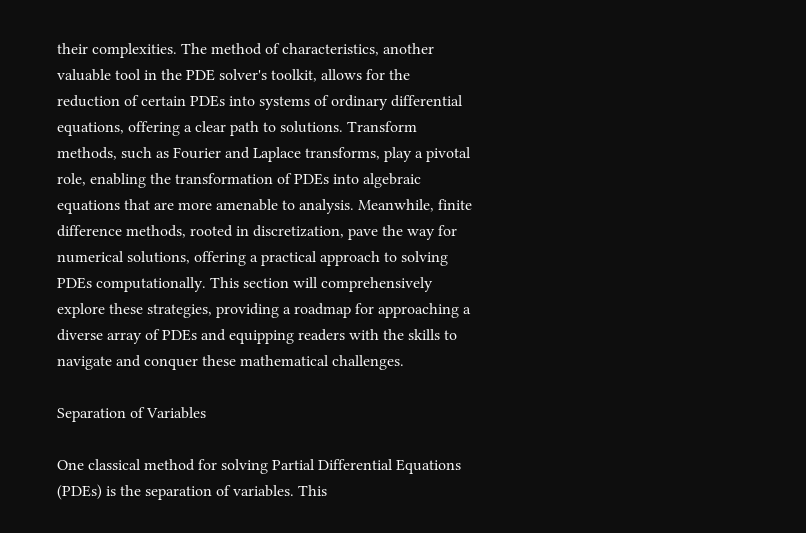their complexities. The method of characteristics, another valuable tool in the PDE solver's toolkit, allows for the reduction of certain PDEs into systems of ordinary differential equations, offering a clear path to solutions. Transform methods, such as Fourier and Laplace transforms, play a pivotal role, enabling the transformation of PDEs into algebraic equations that are more amenable to analysis. Meanwhile, finite difference methods, rooted in discretization, pave the way for numerical solutions, offering a practical approach to solving PDEs computationally. This section will comprehensively explore these strategies, providing a roadmap for approaching a diverse array of PDEs and equipping readers with the skills to navigate and conquer these mathematical challenges.

Separation of Variables

One classical method for solving Partial Differential Equations (PDEs) is the separation of variables. This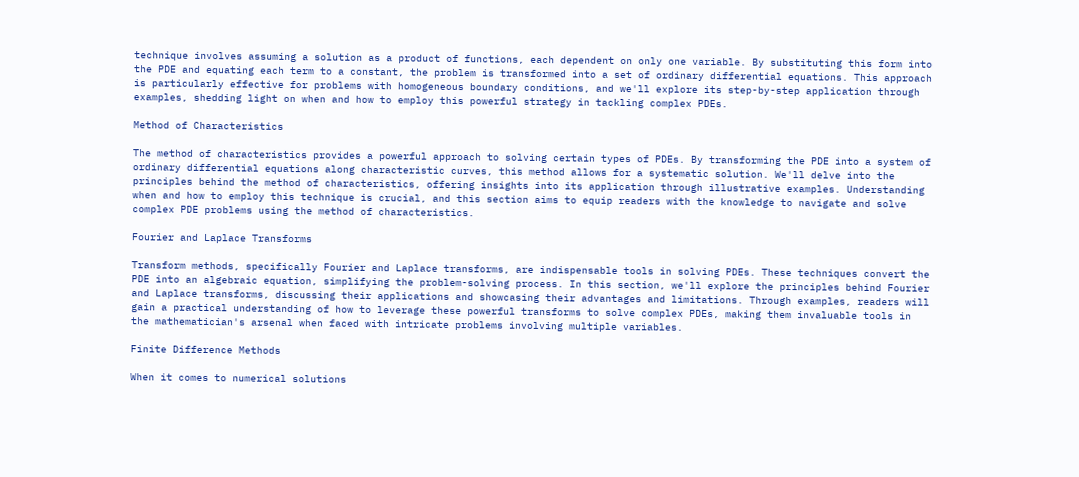technique involves assuming a solution as a product of functions, each dependent on only one variable. By substituting this form into the PDE and equating each term to a constant, the problem is transformed into a set of ordinary differential equations. This approach is particularly effective for problems with homogeneous boundary conditions, and we'll explore its step-by-step application through examples, shedding light on when and how to employ this powerful strategy in tackling complex PDEs.

Method of Characteristics

The method of characteristics provides a powerful approach to solving certain types of PDEs. By transforming the PDE into a system of ordinary differential equations along characteristic curves, this method allows for a systematic solution. We'll delve into the principles behind the method of characteristics, offering insights into its application through illustrative examples. Understanding when and how to employ this technique is crucial, and this section aims to equip readers with the knowledge to navigate and solve complex PDE problems using the method of characteristics.

Fourier and Laplace Transforms

Transform methods, specifically Fourier and Laplace transforms, are indispensable tools in solving PDEs. These techniques convert the PDE into an algebraic equation, simplifying the problem-solving process. In this section, we'll explore the principles behind Fourier and Laplace transforms, discussing their applications and showcasing their advantages and limitations. Through examples, readers will gain a practical understanding of how to leverage these powerful transforms to solve complex PDEs, making them invaluable tools in the mathematician's arsenal when faced with intricate problems involving multiple variables.

Finite Difference Methods

When it comes to numerical solutions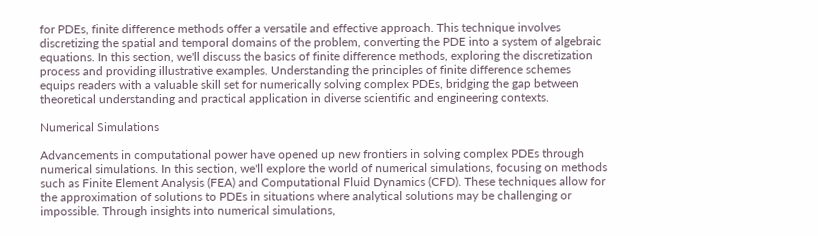for PDEs, finite difference methods offer a versatile and effective approach. This technique involves discretizing the spatial and temporal domains of the problem, converting the PDE into a system of algebraic equations. In this section, we'll discuss the basics of finite difference methods, exploring the discretization process and providing illustrative examples. Understanding the principles of finite difference schemes equips readers with a valuable skill set for numerically solving complex PDEs, bridging the gap between theoretical understanding and practical application in diverse scientific and engineering contexts.

Numerical Simulations

Advancements in computational power have opened up new frontiers in solving complex PDEs through numerical simulations. In this section, we'll explore the world of numerical simulations, focusing on methods such as Finite Element Analysis (FEA) and Computational Fluid Dynamics (CFD). These techniques allow for the approximation of solutions to PDEs in situations where analytical solutions may be challenging or impossible. Through insights into numerical simulations,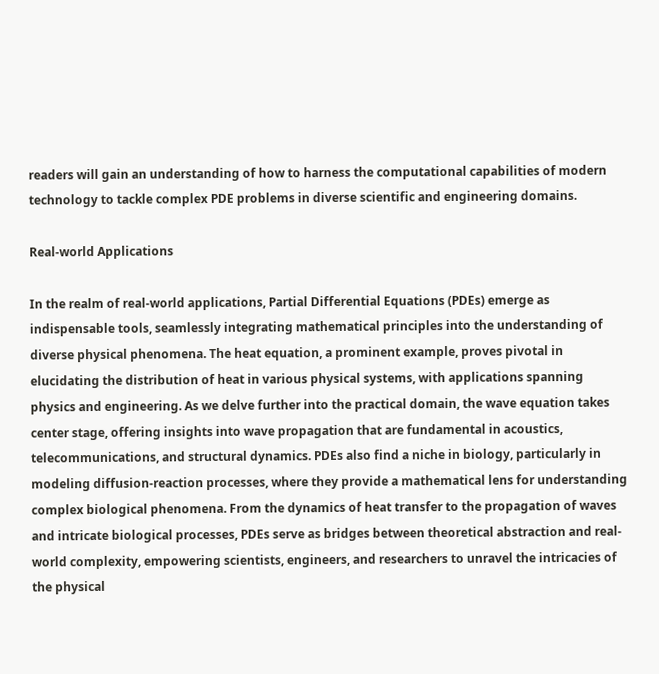readers will gain an understanding of how to harness the computational capabilities of modern technology to tackle complex PDE problems in diverse scientific and engineering domains.

Real-world Applications

In the realm of real-world applications, Partial Differential Equations (PDEs) emerge as indispensable tools, seamlessly integrating mathematical principles into the understanding of diverse physical phenomena. The heat equation, a prominent example, proves pivotal in elucidating the distribution of heat in various physical systems, with applications spanning physics and engineering. As we delve further into the practical domain, the wave equation takes center stage, offering insights into wave propagation that are fundamental in acoustics, telecommunications, and structural dynamics. PDEs also find a niche in biology, particularly in modeling diffusion-reaction processes, where they provide a mathematical lens for understanding complex biological phenomena. From the dynamics of heat transfer to the propagation of waves and intricate biological processes, PDEs serve as bridges between theoretical abstraction and real-world complexity, empowering scientists, engineers, and researchers to unravel the intricacies of the physical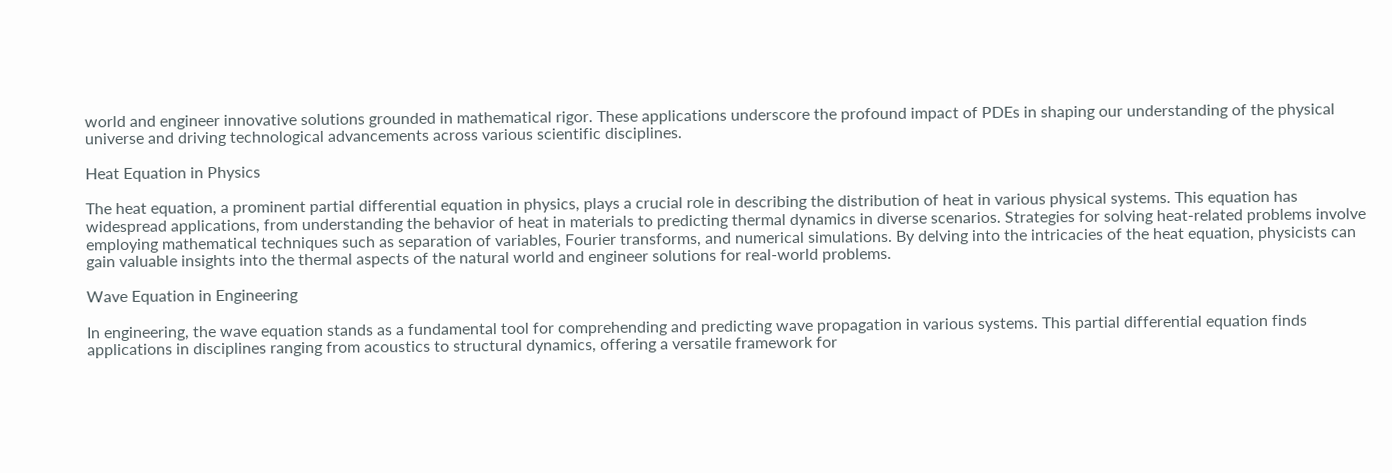world and engineer innovative solutions grounded in mathematical rigor. These applications underscore the profound impact of PDEs in shaping our understanding of the physical universe and driving technological advancements across various scientific disciplines.

Heat Equation in Physics

The heat equation, a prominent partial differential equation in physics, plays a crucial role in describing the distribution of heat in various physical systems. This equation has widespread applications, from understanding the behavior of heat in materials to predicting thermal dynamics in diverse scenarios. Strategies for solving heat-related problems involve employing mathematical techniques such as separation of variables, Fourier transforms, and numerical simulations. By delving into the intricacies of the heat equation, physicists can gain valuable insights into the thermal aspects of the natural world and engineer solutions for real-world problems.

Wave Equation in Engineering

In engineering, the wave equation stands as a fundamental tool for comprehending and predicting wave propagation in various systems. This partial differential equation finds applications in disciplines ranging from acoustics to structural dynamics, offering a versatile framework for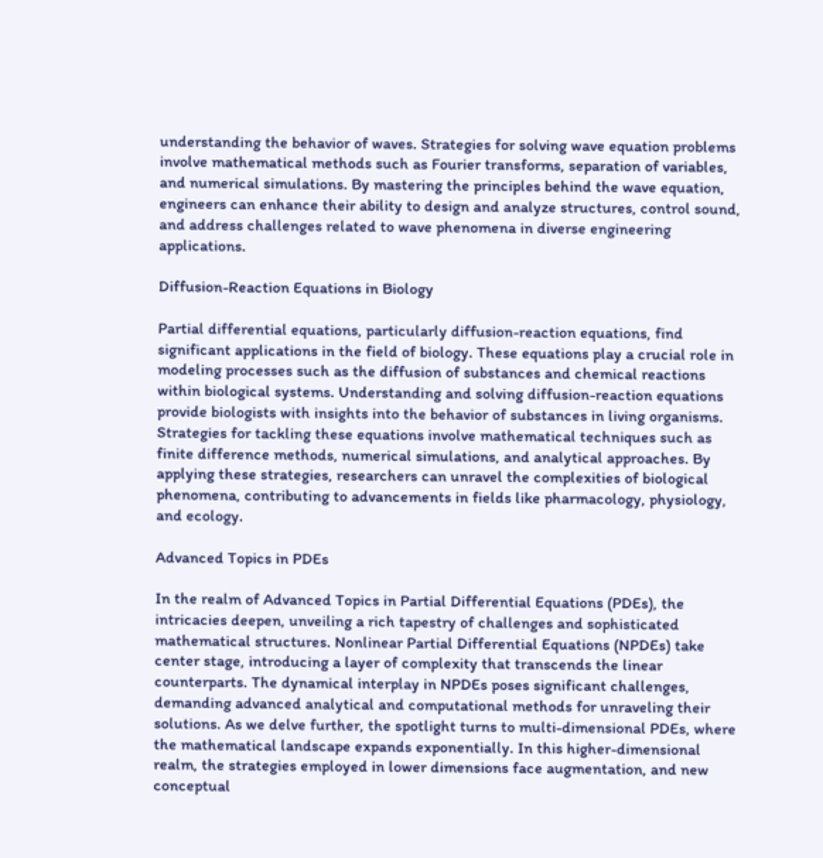understanding the behavior of waves. Strategies for solving wave equation problems involve mathematical methods such as Fourier transforms, separation of variables, and numerical simulations. By mastering the principles behind the wave equation, engineers can enhance their ability to design and analyze structures, control sound, and address challenges related to wave phenomena in diverse engineering applications.

Diffusion-Reaction Equations in Biology

Partial differential equations, particularly diffusion-reaction equations, find significant applications in the field of biology. These equations play a crucial role in modeling processes such as the diffusion of substances and chemical reactions within biological systems. Understanding and solving diffusion-reaction equations provide biologists with insights into the behavior of substances in living organisms. Strategies for tackling these equations involve mathematical techniques such as finite difference methods, numerical simulations, and analytical approaches. By applying these strategies, researchers can unravel the complexities of biological phenomena, contributing to advancements in fields like pharmacology, physiology, and ecology.

Advanced Topics in PDEs

In the realm of Advanced Topics in Partial Differential Equations (PDEs), the intricacies deepen, unveiling a rich tapestry of challenges and sophisticated mathematical structures. Nonlinear Partial Differential Equations (NPDEs) take center stage, introducing a layer of complexity that transcends the linear counterparts. The dynamical interplay in NPDEs poses significant challenges, demanding advanced analytical and computational methods for unraveling their solutions. As we delve further, the spotlight turns to multi-dimensional PDEs, where the mathematical landscape expands exponentially. In this higher-dimensional realm, the strategies employed in lower dimensions face augmentation, and new conceptual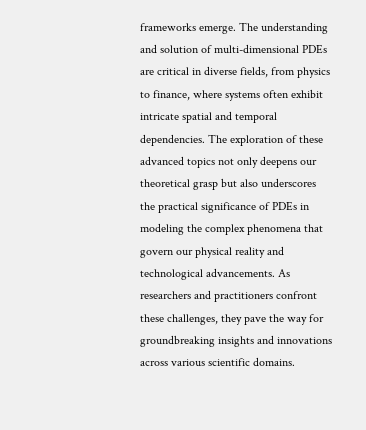frameworks emerge. The understanding and solution of multi-dimensional PDEs are critical in diverse fields, from physics to finance, where systems often exhibit intricate spatial and temporal dependencies. The exploration of these advanced topics not only deepens our theoretical grasp but also underscores the practical significance of PDEs in modeling the complex phenomena that govern our physical reality and technological advancements. As researchers and practitioners confront these challenges, they pave the way for groundbreaking insights and innovations across various scientific domains.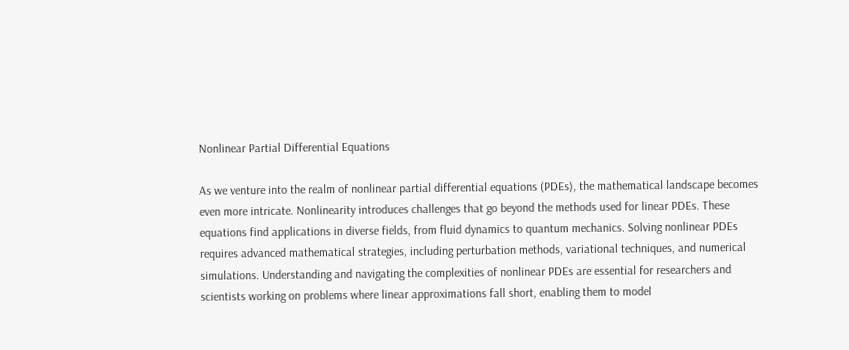Nonlinear Partial Differential Equations

As we venture into the realm of nonlinear partial differential equations (PDEs), the mathematical landscape becomes even more intricate. Nonlinearity introduces challenges that go beyond the methods used for linear PDEs. These equations find applications in diverse fields, from fluid dynamics to quantum mechanics. Solving nonlinear PDEs requires advanced mathematical strategies, including perturbation methods, variational techniques, and numerical simulations. Understanding and navigating the complexities of nonlinear PDEs are essential for researchers and scientists working on problems where linear approximations fall short, enabling them to model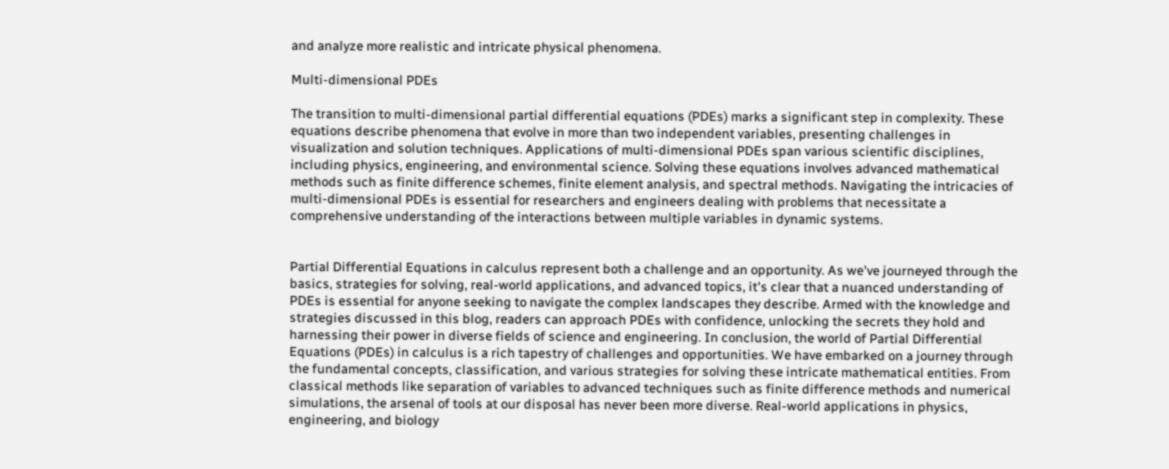and analyze more realistic and intricate physical phenomena.

Multi-dimensional PDEs

The transition to multi-dimensional partial differential equations (PDEs) marks a significant step in complexity. These equations describe phenomena that evolve in more than two independent variables, presenting challenges in visualization and solution techniques. Applications of multi-dimensional PDEs span various scientific disciplines, including physics, engineering, and environmental science. Solving these equations involves advanced mathematical methods such as finite difference schemes, finite element analysis, and spectral methods. Navigating the intricacies of multi-dimensional PDEs is essential for researchers and engineers dealing with problems that necessitate a comprehensive understanding of the interactions between multiple variables in dynamic systems.


Partial Differential Equations in calculus represent both a challenge and an opportunity. As we've journeyed through the basics, strategies for solving, real-world applications, and advanced topics, it's clear that a nuanced understanding of PDEs is essential for anyone seeking to navigate the complex landscapes they describe. Armed with the knowledge and strategies discussed in this blog, readers can approach PDEs with confidence, unlocking the secrets they hold and harnessing their power in diverse fields of science and engineering. In conclusion, the world of Partial Differential Equations (PDEs) in calculus is a rich tapestry of challenges and opportunities. We have embarked on a journey through the fundamental concepts, classification, and various strategies for solving these intricate mathematical entities. From classical methods like separation of variables to advanced techniques such as finite difference methods and numerical simulations, the arsenal of tools at our disposal has never been more diverse. Real-world applications in physics, engineering, and biology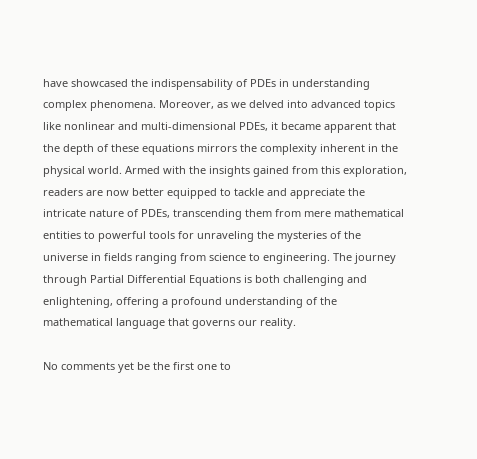have showcased the indispensability of PDEs in understanding complex phenomena. Moreover, as we delved into advanced topics like nonlinear and multi-dimensional PDEs, it became apparent that the depth of these equations mirrors the complexity inherent in the physical world. Armed with the insights gained from this exploration, readers are now better equipped to tackle and appreciate the intricate nature of PDEs, transcending them from mere mathematical entities to powerful tools for unraveling the mysteries of the universe in fields ranging from science to engineering. The journey through Partial Differential Equations is both challenging and enlightening, offering a profound understanding of the mathematical language that governs our reality.

No comments yet be the first one to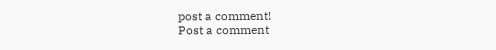post a comment!
Post a comment